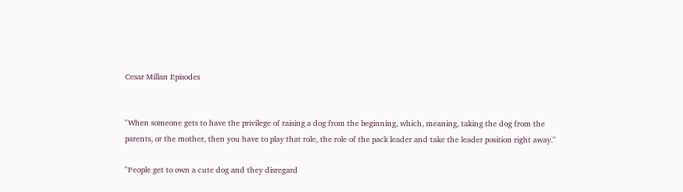Cesar Millan Episodes


"When someone gets to have the privilege of raising a dog from the beginning, which, meaning, taking the dog from the parents, or the mother, then you have to play that role, the role of the pack leader and take the leader position right away."

"People get to own a cute dog and they disregard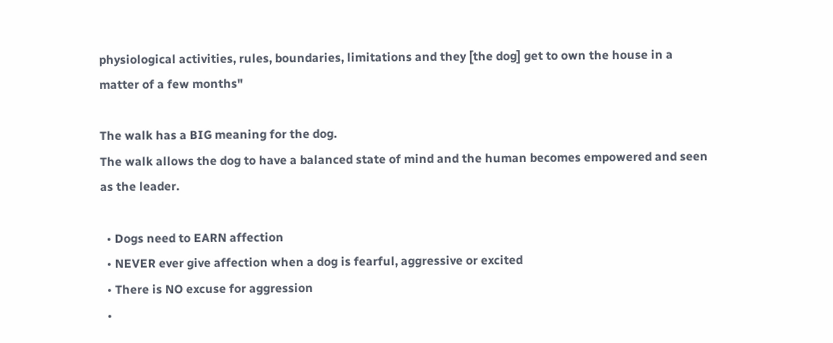physiological activities, rules, boundaries, limitations and they [the dog] get to own the house in a matter of a few months"

The walk has a BIG meaning for the dog.
The walk allows the dog to have a balanced state of mind and the human becomes empowered and seen as the leader.

  • Dogs need to EARN affection
  • NEVER ever give affection when a dog is fearful, aggressive or excited
  • There is NO excuse for aggression
  •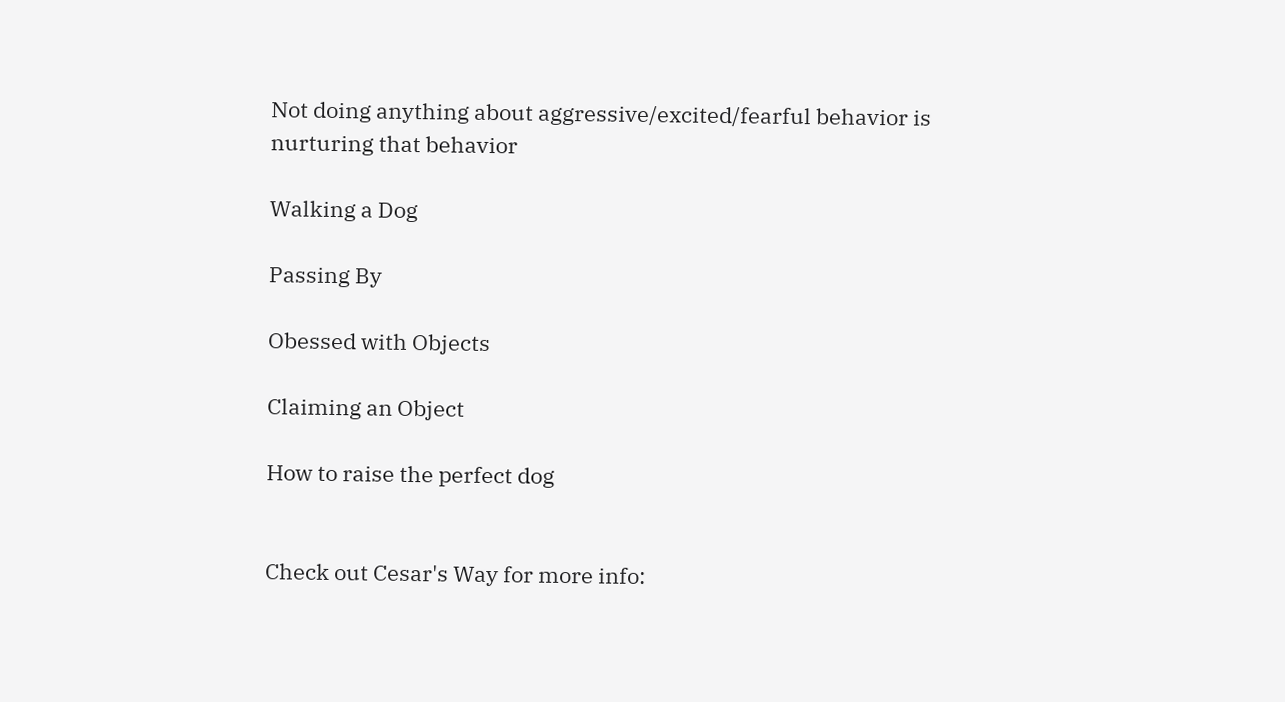Not doing anything about aggressive/excited/fearful behavior is nurturing that behavior

Walking a Dog

Passing By

Obessed with Objects

Claiming an Object

How to raise the perfect dog


Check out Cesar's Way for more info: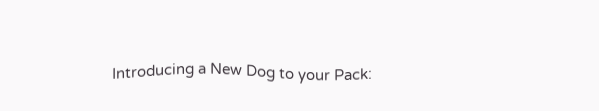Introducing a New Dog to your Pack: